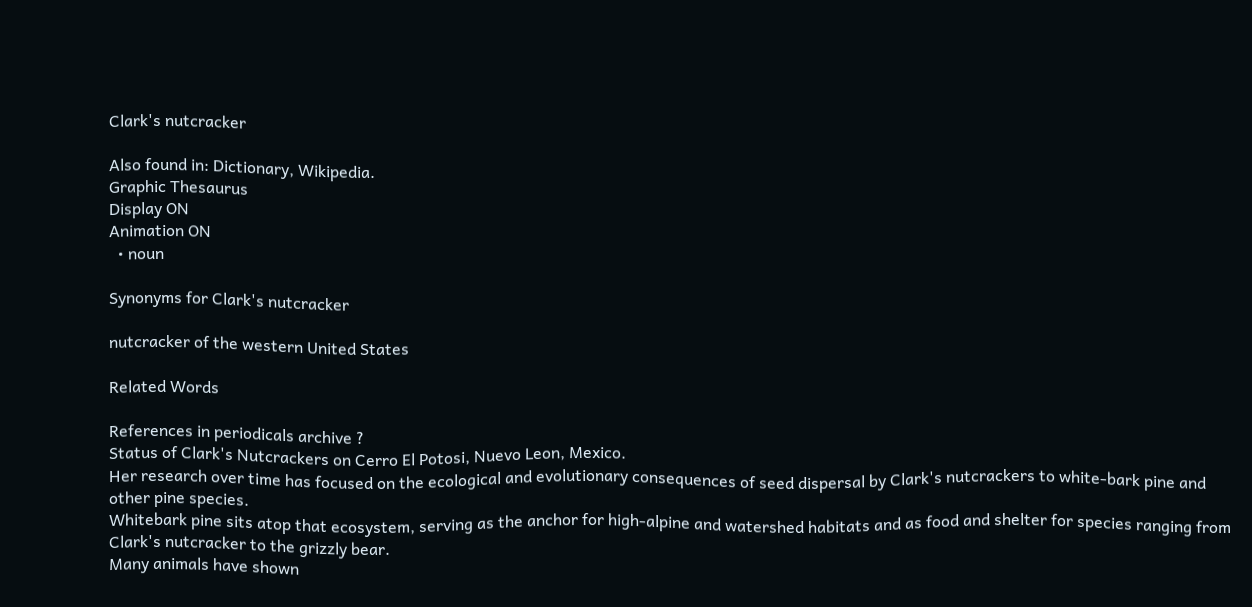Clark's nutcracker

Also found in: Dictionary, Wikipedia.
Graphic Thesaurus
Display ON
Animation ON
  • noun

Synonyms for Clark's nutcracker

nutcracker of the western United States

Related Words

References in periodicals archive ?
Status of Clark's Nutcrackers on Cerro El Potosi, Nuevo Leon, Mexico.
Her research over time has focused on the ecological and evolutionary consequences of seed dispersal by Clark's nutcrackers to white-bark pine and other pine species.
Whitebark pine sits atop that ecosystem, serving as the anchor for high-alpine and watershed habitats and as food and shelter for species ranging from Clark's nutcracker to the grizzly bear.
Many animals have shown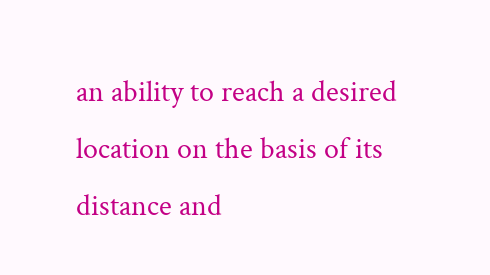an ability to reach a desired location on the basis of its distance and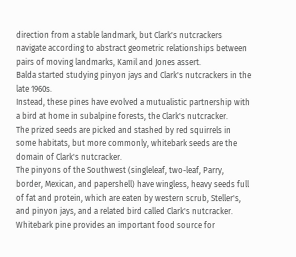direction from a stable landmark, but Clark's nutcrackers navigate according to abstract geometric relationships between pairs of moving landmarks, Kamil and Jones assert.
Balda started studying pinyon jays and Clark's nutcrackers in the late 1960s.
Instead, these pines have evolved a mutualistic partnership with a bird at home in subalpine forests, the Clark's nutcracker.
The prized seeds are picked and stashed by red squirrels in some habitats, but more commonly, whitebark seeds are the domain of Clark's nutcracker.
The pinyons of the Southwest (singleleaf, two-leaf, Parry, border, Mexican, and papershell) have wingless, heavy seeds full of fat and protein, which are eaten by western scrub, Steller's, and pinyon jays, and a related bird called Clark's nutcracker.
Whitebark pine provides an important food source for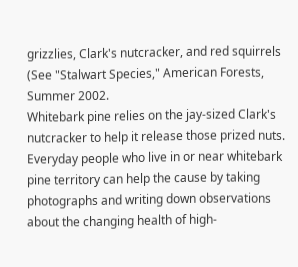grizzlies, Clark's nutcracker, and red squirrels (See "Stalwart Species," American Forests, Summer 2002.
Whitebark pine relies on the jay-sized Clark's nutcracker to help it release those prized nuts.
Everyday people who live in or near whitebark pine territory can help the cause by taking photographs and writing down observations about the changing health of high-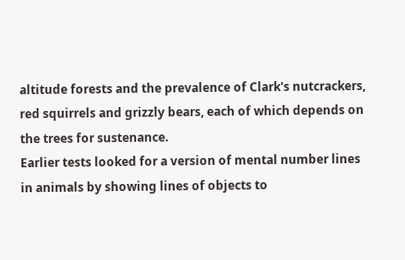altitude forests and the prevalence of Clark's nutcrackers, red squirrels and grizzly bears, each of which depends on the trees for sustenance.
Earlier tests looked for a version of mental number lines in animals by showing lines of objects to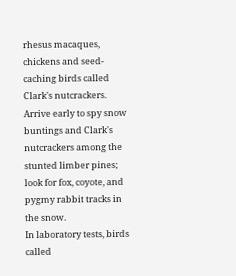rhesus macaques, chickens and seed-caching birds called Clark's nutcrackers.
Arrive early to spy snow buntings and Clark's nutcrackers among the stunted limber pines; look for fox, coyote, and pygmy rabbit tracks in the snow.
In laboratory tests, birds called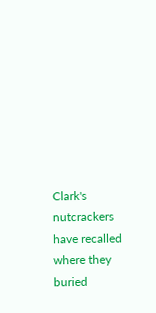Clark's nutcrackers have recalled where they buried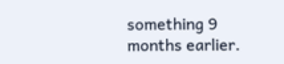something 9 months earlier.